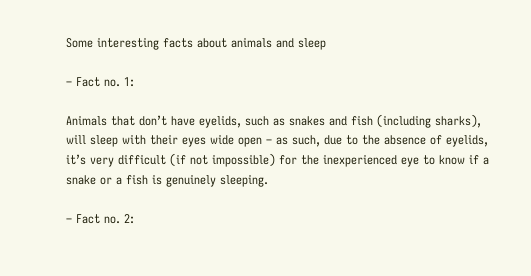Some interesting facts about animals and sleep

– Fact no. 1:

Animals that don’t have eyelids, such as snakes and fish (including sharks), will sleep with their eyes wide open – as such, due to the absence of eyelids, it’s very difficult (if not impossible) for the inexperienced eye to know if a snake or a fish is genuinely sleeping.

– Fact no. 2: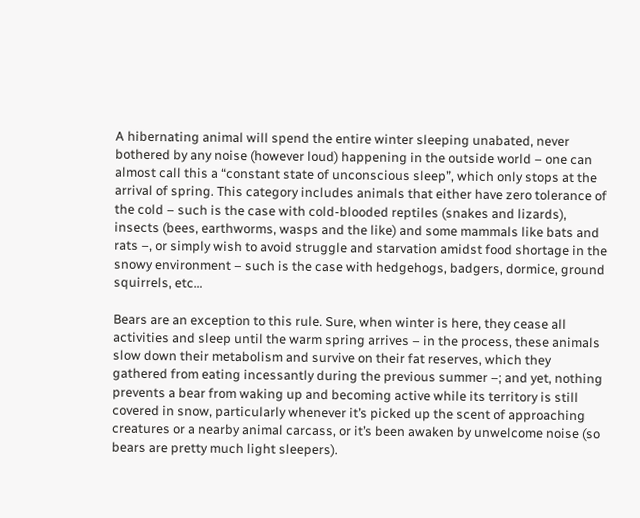A hibernating animal will spend the entire winter sleeping unabated, never bothered by any noise (however loud) happening in the outside world – one can almost call this a “constant state of unconscious sleep”, which only stops at the arrival of spring. This category includes animals that either have zero tolerance of the cold – such is the case with cold-blooded reptiles (snakes and lizards), insects (bees, earthworms, wasps and the like) and some mammals like bats and rats –, or simply wish to avoid struggle and starvation amidst food shortage in the snowy environment – such is the case with hedgehogs, badgers, dormice, ground squirrels, etc…

Bears are an exception to this rule. Sure, when winter is here, they cease all activities and sleep until the warm spring arrives – in the process, these animals slow down their metabolism and survive on their fat reserves, which they gathered from eating incessantly during the previous summer –; and yet, nothing prevents a bear from waking up and becoming active while its territory is still covered in snow, particularly whenever it’s picked up the scent of approaching creatures or a nearby animal carcass, or it’s been awaken by unwelcome noise (so bears are pretty much light sleepers).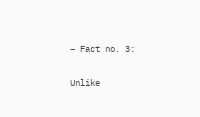– Fact no. 3:

Unlike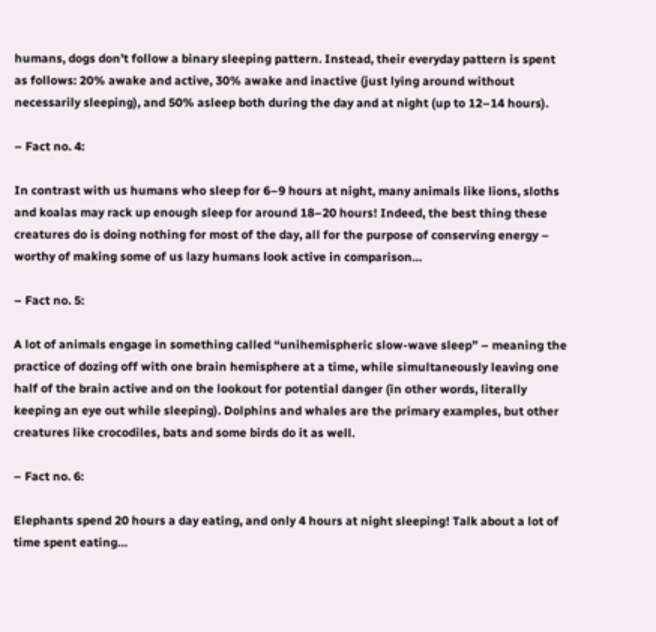humans, dogs don’t follow a binary sleeping pattern. Instead, their everyday pattern is spent as follows: 20% awake and active, 30% awake and inactive (just lying around without necessarily sleeping), and 50% asleep both during the day and at night (up to 12–14 hours).

– Fact no. 4:

In contrast with us humans who sleep for 6–9 hours at night, many animals like lions, sloths and koalas may rack up enough sleep for around 18–20 hours! Indeed, the best thing these creatures do is doing nothing for most of the day, all for the purpose of conserving energy – worthy of making some of us lazy humans look active in comparison…

– Fact no. 5:

A lot of animals engage in something called “unihemispheric slow-wave sleep” – meaning the practice of dozing off with one brain hemisphere at a time, while simultaneously leaving one half of the brain active and on the lookout for potential danger (in other words, literally keeping an eye out while sleeping). Dolphins and whales are the primary examples, but other creatures like crocodiles, bats and some birds do it as well.

– Fact no. 6:

Elephants spend 20 hours a day eating, and only 4 hours at night sleeping! Talk about a lot of time spent eating…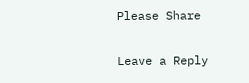Please Share

Leave a Reply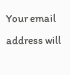Your email address will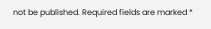not be published. Required fields are marked *